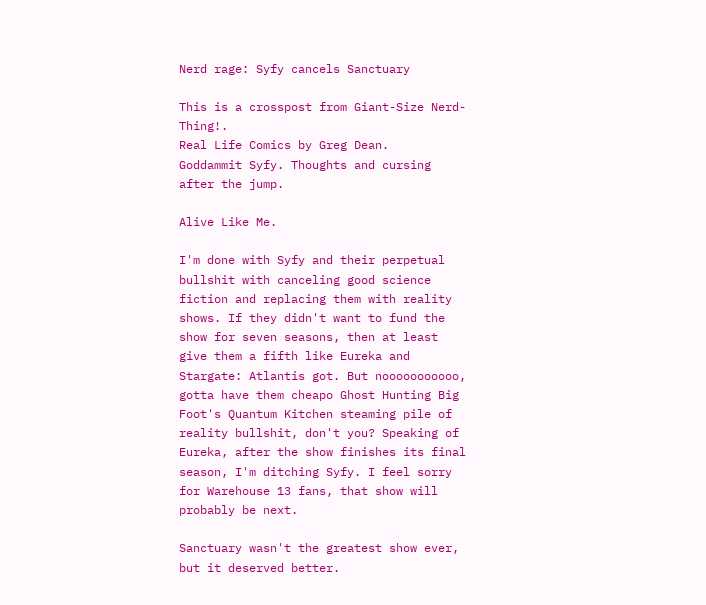Nerd rage: Syfy cancels Sanctuary

This is a crosspost from Giant-Size Nerd-Thing!.
Real Life Comics by Greg Dean.
Goddammit Syfy. Thoughts and cursing after the jump.

Alive Like Me.

I'm done with Syfy and their perpetual bullshit with canceling good science fiction and replacing them with reality shows. If they didn't want to fund the show for seven seasons, then at least give them a fifth like Eureka and Stargate: Atlantis got. But nooooooooooo, gotta have them cheapo Ghost Hunting Big Foot's Quantum Kitchen steaming pile of reality bullshit, don't you? Speaking of Eureka, after the show finishes its final season, I'm ditching Syfy. I feel sorry for Warehouse 13 fans, that show will probably be next.

Sanctuary wasn't the greatest show ever, but it deserved better.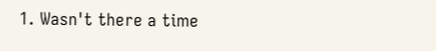1. Wasn't there a time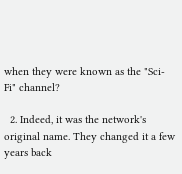when they were known as the "Sci-Fi" channel?

  2. Indeed, it was the network's original name. They changed it a few years back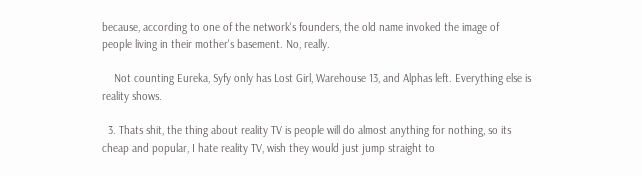because, according to one of the network's founders, the old name invoked the image of people living in their mother's basement. No, really.

    Not counting Eureka, Syfy only has Lost Girl, Warehouse 13, and Alphas left. Everything else is reality shows.

  3. Thats shit, the thing about reality TV is people will do almost anything for nothing, so its cheap and popular, I hate reality TV, wish they would just jump straight to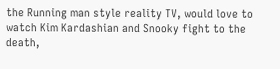the Running man style reality TV, would love to watch Kim Kardashian and Snooky fight to the death,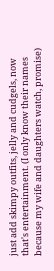just add skimpy outfits, jelly and cudgels, now that's entertainment. (I only know their names because my wife and daughters watch, promise)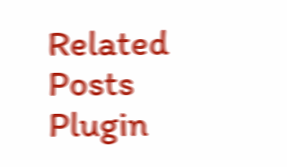Related Posts Plugin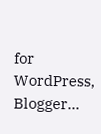for WordPress, Blogger...